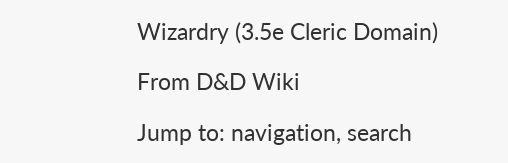Wizardry (3.5e Cleric Domain)

From D&D Wiki

Jump to: navigation, search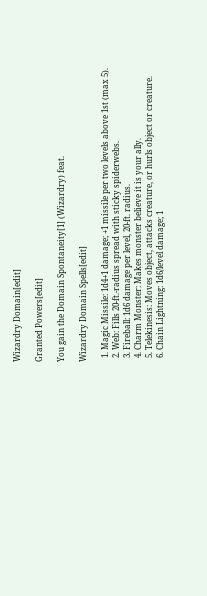Wizardry Domain[edit]

Granted Powers[edit]

You gain the Domain Spontaneity[1] (Wizardry) feat.

Wizardry Domain Spells[edit]

  1. Magic Missile: 1d4+1 damage; +1 missile per two levels above 1st (max 5).
  2. Web: Fills 20-ft.-radius spread with sticky spiderwebs.
  3. Fireball: 1d6 damage per level, 20-ft. radius.
  4. Charm Monster: Makes monster believe it is your ally.
  5. Telekinesis: Moves object, attacks creature, or hurls object or creature.
  6. Chain Lightning: 1d6/level damage; 1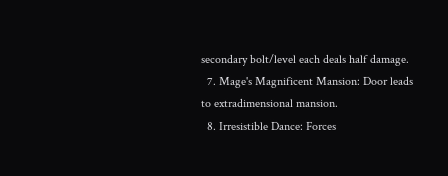secondary bolt/level each deals half damage.
  7. Mage's Magnificent Mansion: Door leads to extradimensional mansion.
  8. Irresistible Dance: Forces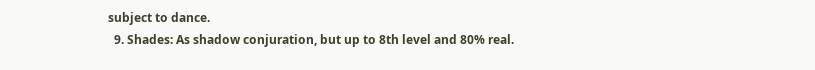subject to dance.
  9. Shades: As shadow conjuration, but up to 8th level and 80% real.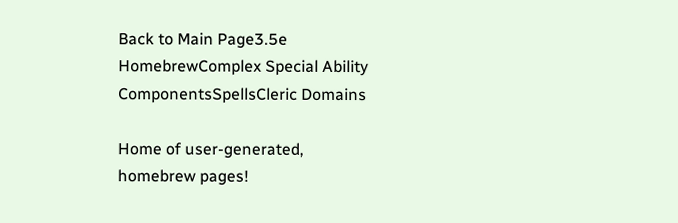Back to Main Page3.5e HomebrewComplex Special Ability ComponentsSpellsCleric Domains

Home of user-generated,
homebrew pages!